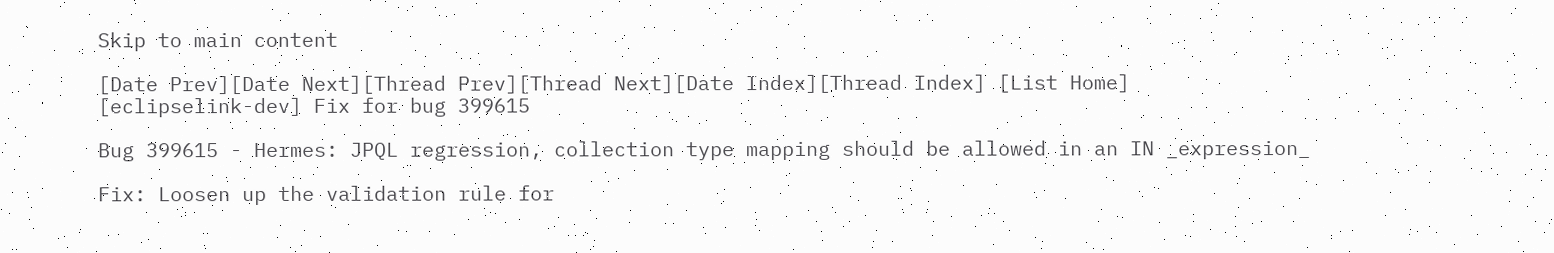Skip to main content

[Date Prev][Date Next][Thread Prev][Thread Next][Date Index][Thread Index] [List Home]
[eclipselink-dev] Fix for bug 399615

Bug 399615 - Hermes: JPQL regression, collection type mapping should be allowed in an IN _expression_

Fix: Loosen up the validation rule for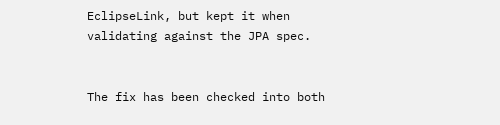EclipseLink, but kept it when validating against the JPA spec.


The fix has been checked into both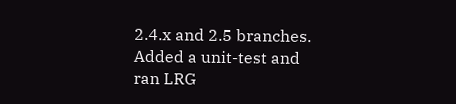2.4.x and 2.5 branches. Added a unit-test and ran LRG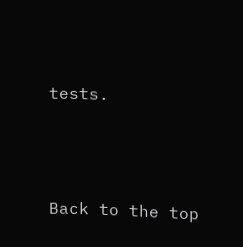tests.





Back to the top